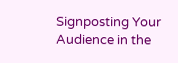Signposting Your Audience in the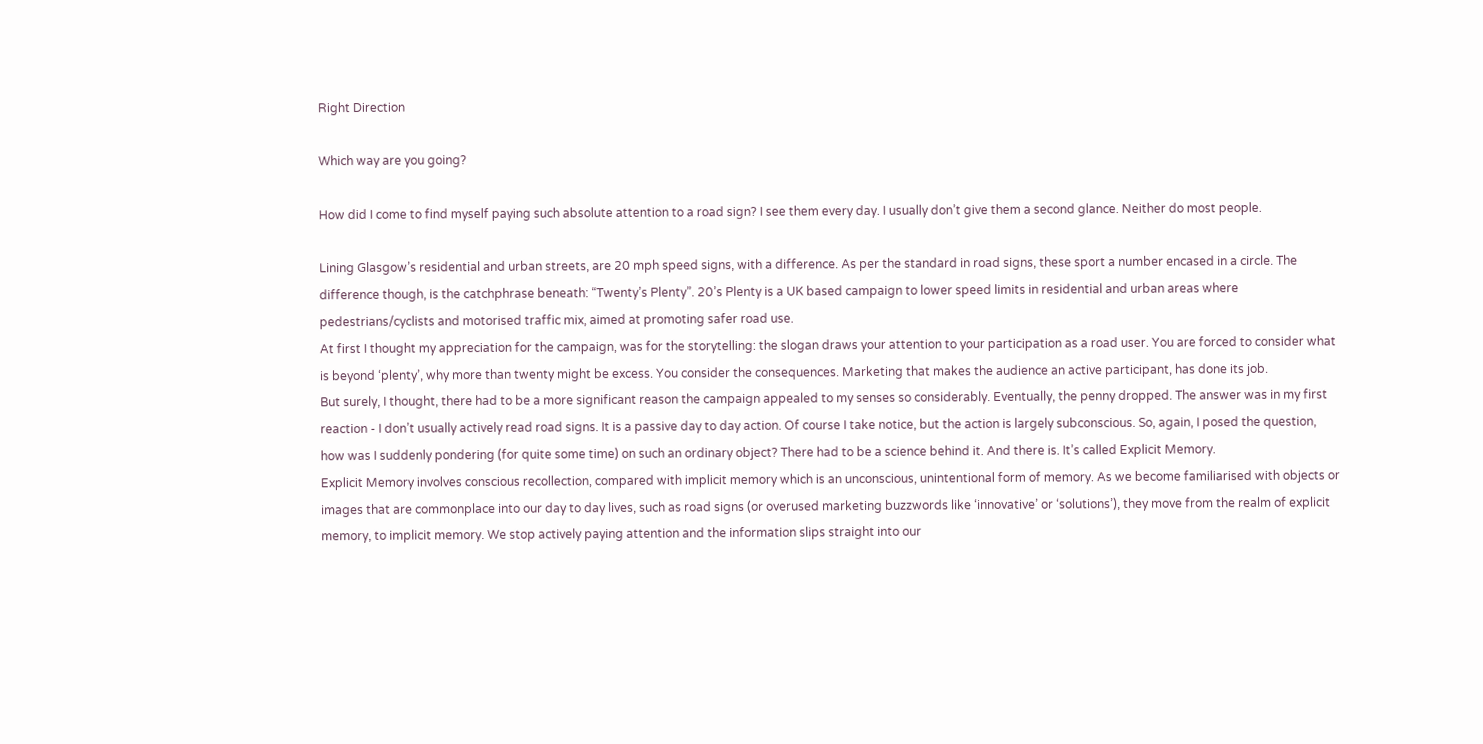Right Direction

Which way are you going?

How did I come to find myself paying such absolute attention to a road sign? I see them every day. I usually don’t give them a second glance. Neither do most people.

Lining Glasgow’s residential and urban streets, are 20 mph speed signs, with a difference. As per the standard in road signs, these sport a number encased in a circle. The difference though, is the catchphrase beneath: “Twenty’s Plenty”. 20’s Plenty is a UK based campaign to lower speed limits in residential and urban areas where pedestrians/cyclists and motorised traffic mix, aimed at promoting safer road use.
At first I thought my appreciation for the campaign, was for the storytelling: the slogan draws your attention to your participation as a road user. You are forced to consider what is beyond ‘plenty’, why more than twenty might be excess. You consider the consequences. Marketing that makes the audience an active participant, has done its job.
But surely, I thought, there had to be a more significant reason the campaign appealed to my senses so considerably. Eventually, the penny dropped. The answer was in my first reaction - I don’t usually actively read road signs. It is a passive day to day action. Of course I take notice, but the action is largely subconscious. So, again, I posed the question, how was I suddenly pondering (for quite some time) on such an ordinary object? There had to be a science behind it. And there is. It’s called Explicit Memory.
Explicit Memory involves conscious recollection, compared with implicit memory which is an unconscious, unintentional form of memory. As we become familiarised with objects or images that are commonplace into our day to day lives, such as road signs (or overused marketing buzzwords like ‘innovative’ or ‘solutions’), they move from the realm of explicit memory, to implicit memory. We stop actively paying attention and the information slips straight into our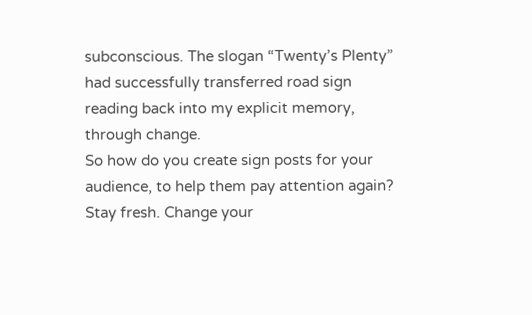subconscious. The slogan “Twenty’s Plenty” had successfully transferred road sign reading back into my explicit memory, through change.
So how do you create sign posts for your audience, to help them pay attention again? Stay fresh. Change your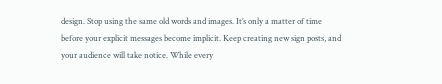design. Stop using the same old words and images. It’s only a matter of time before your explicit messages become implicit. Keep creating new sign posts, and your audience will take notice. While every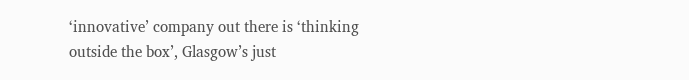‘innovative’ company out there is ‘thinking outside the box’, Glasgow’s just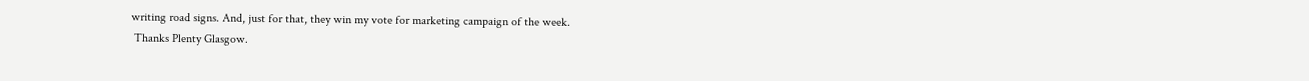writing road signs. And, just for that, they win my vote for marketing campaign of the week.
 Thanks Plenty Glasgow.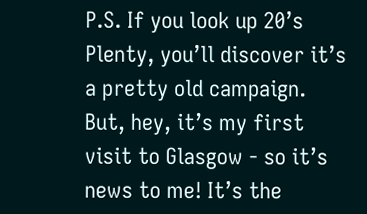P.S. If you look up 20’s Plenty, you’ll discover it’s a pretty old campaign. But, hey, it’s my first visit to Glasgow - so it’s news to me! It’s the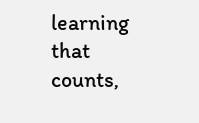learning that counts,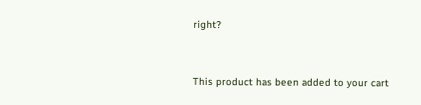right?


This product has been added to your cart